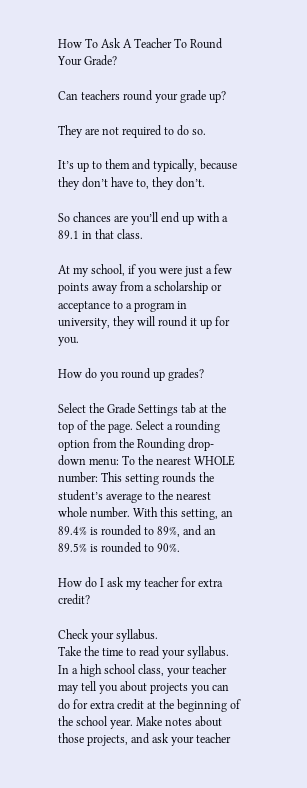How To Ask A Teacher To Round Your Grade?

Can teachers round your grade up?

They are not required to do so.

It’s up to them and typically, because they don’t have to, they don’t.

So chances are you’ll end up with a 89.1 in that class.

At my school, if you were just a few points away from a scholarship or acceptance to a program in university, they will round it up for you.

How do you round up grades?

Select the Grade Settings tab at the top of the page. Select a rounding option from the Rounding drop-down menu: To the nearest WHOLE number: This setting rounds the student’s average to the nearest whole number. With this setting, an 89.4% is rounded to 89%, and an 89.5% is rounded to 90%.

How do I ask my teacher for extra credit?

Check your syllabus.
Take the time to read your syllabus. In a high school class, your teacher may tell you about projects you can do for extra credit at the beginning of the school year. Make notes about those projects, and ask your teacher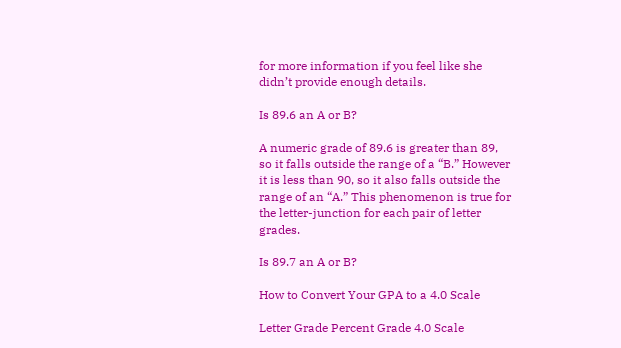for more information if you feel like she didn’t provide enough details.

Is 89.6 an A or B?

A numeric grade of 89.6 is greater than 89, so it falls outside the range of a “B.” However it is less than 90, so it also falls outside the range of an “A.” This phenomenon is true for the letter-junction for each pair of letter grades.

Is 89.7 an A or B?

How to Convert Your GPA to a 4.0 Scale

Letter Grade Percent Grade 4.0 Scale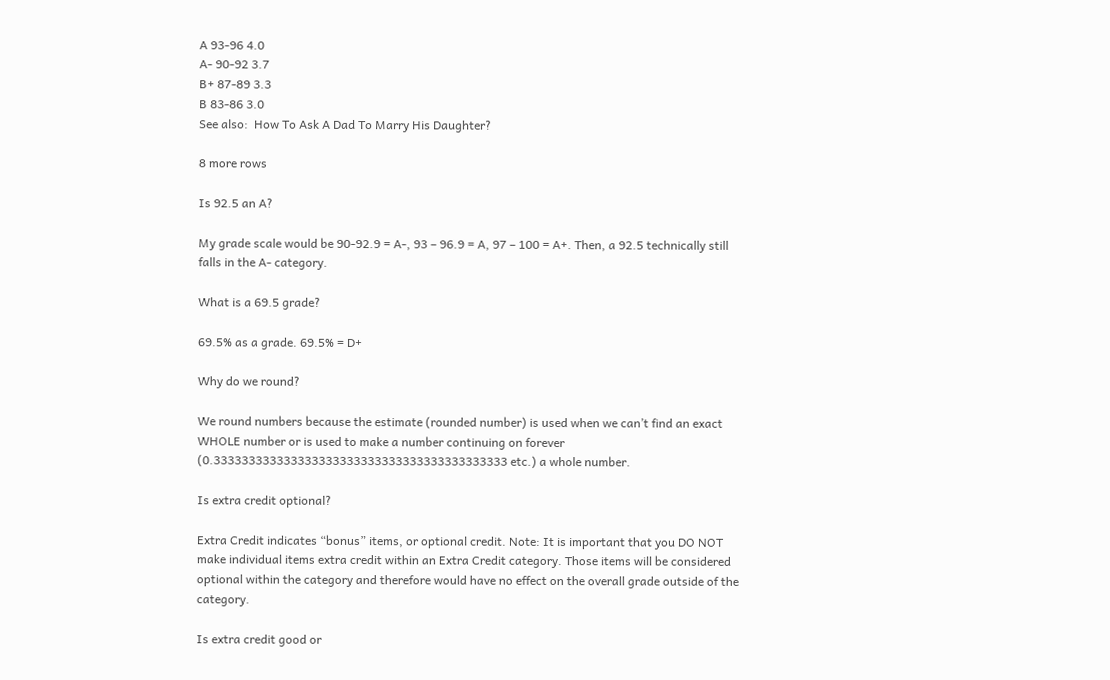A 93-96 4.0
A- 90-92 3.7
B+ 87-89 3.3
B 83-86 3.0
See also:  How To Ask A Dad To Marry His Daughter?

8 more rows

Is 92.5 an A?

My grade scale would be 90-92.9 = A-, 93 – 96.9 = A, 97 – 100 = A+. Then, a 92.5 technically still falls in the A- category.

What is a 69.5 grade?

69.5% as a grade. 69.5% = D+

Why do we round?

We round numbers because the estimate (rounded number) is used when we can’t find an exact WHOLE number or is used to make a number continuing on forever (0.333333333333333333333333333333333333333333 etc.) a whole number.

Is extra credit optional?

Extra Credit indicates “bonus” items, or optional credit. Note: It is important that you DO NOT make individual items extra credit within an Extra Credit category. Those items will be considered optional within the category and therefore would have no effect on the overall grade outside of the category.

Is extra credit good or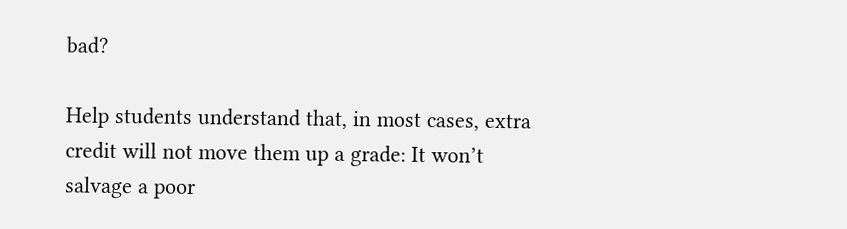bad?

Help students understand that, in most cases, extra credit will not move them up a grade: It won’t salvage a poor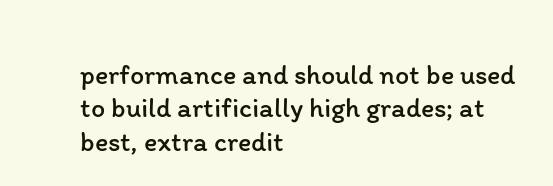performance and should not be used to build artificially high grades; at best, extra credit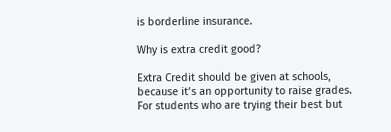is borderline insurance.

Why is extra credit good?

Extra Credit should be given at schools, because it’s an opportunity to raise grades. For students who are trying their best but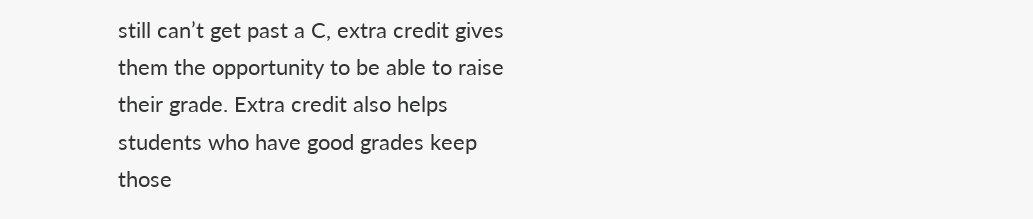still can’t get past a C, extra credit gives them the opportunity to be able to raise their grade. Extra credit also helps students who have good grades keep those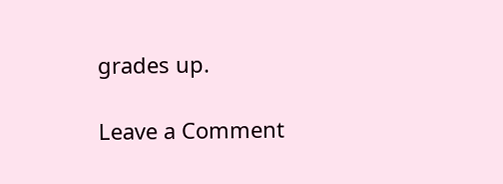grades up.

Leave a Comment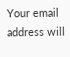Your email address will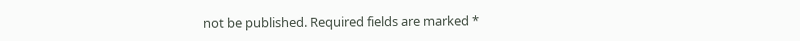not be published. Required fields are marked *